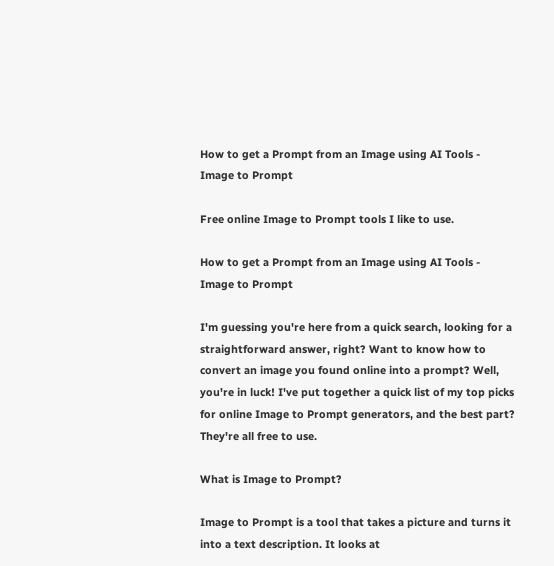How to get a Prompt from an Image using AI Tools - Image to Prompt

Free online Image to Prompt tools I like to use.

How to get a Prompt from an Image using AI Tools - Image to Prompt

I'm guessing you're here from a quick search, looking for a straightforward answer, right? Want to know how to convert an image you found online into a prompt? Well, you're in luck! I've put together a quick list of my top picks for online Image to Prompt generators, and the best part? They're all free to use.

What is Image to Prompt?

Image to Prompt is a tool that takes a picture and turns it into a text description. It looks at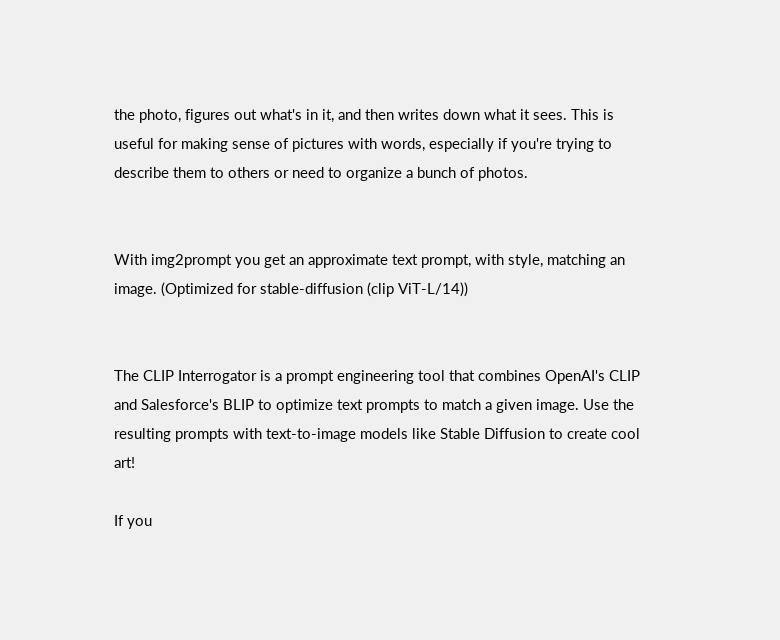the photo, figures out what's in it, and then writes down what it sees. This is useful for making sense of pictures with words, especially if you're trying to describe them to others or need to organize a bunch of photos.


With img2prompt you get an approximate text prompt, with style, matching an image. (Optimized for stable-diffusion (clip ViT-L/14))


The CLIP Interrogator is a prompt engineering tool that combines OpenAI's CLIP and Salesforce's BLIP to optimize text prompts to match a given image. Use the resulting prompts with text-to-image models like Stable Diffusion to create cool art!

If you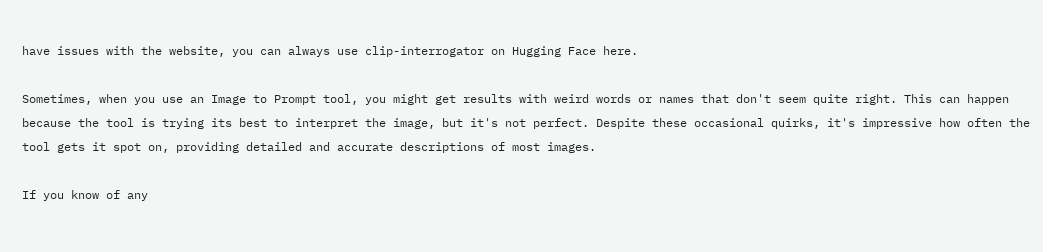have issues with the website, you can always use clip-interrogator on Hugging Face here.

Sometimes, when you use an Image to Prompt tool, you might get results with weird words or names that don't seem quite right. This can happen because the tool is trying its best to interpret the image, but it's not perfect. Despite these occasional quirks, it's impressive how often the tool gets it spot on, providing detailed and accurate descriptions of most images.

If you know of any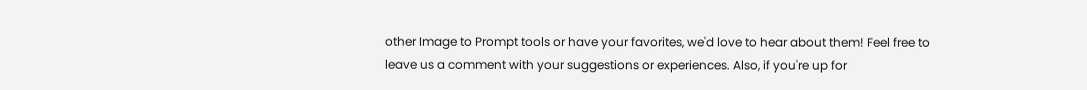other Image to Prompt tools or have your favorites, we'd love to hear about them! Feel free to leave us a comment with your suggestions or experiences. Also, if you're up for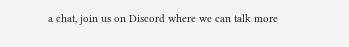a chat, join us on Discord where we can talk more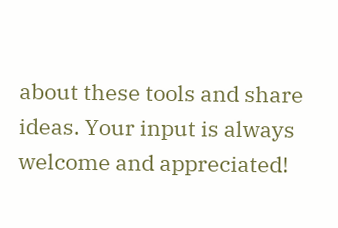about these tools and share ideas. Your input is always welcome and appreciated!